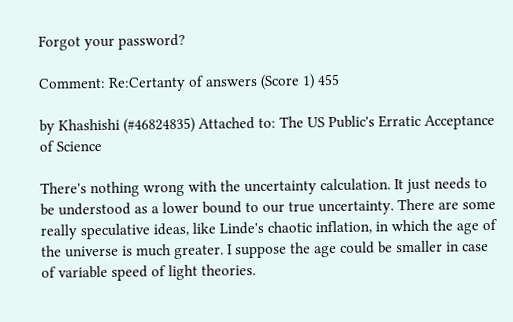Forgot your password?

Comment: Re:Certanty of answers (Score 1) 455

by Khashishi (#46824835) Attached to: The US Public's Erratic Acceptance of Science

There's nothing wrong with the uncertainty calculation. It just needs to be understood as a lower bound to our true uncertainty. There are some really speculative ideas, like Linde's chaotic inflation, in which the age of the universe is much greater. I suppose the age could be smaller in case of variable speed of light theories.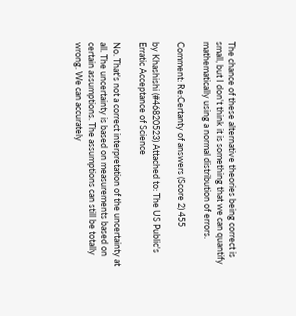The chance of these alternative theories being correct is small, but I don't think it is something that we can quantify mathematically using a normal distribution of errors.

Comment: Re:Certanty of answers (Score 2) 455

by Khashishi (#46820523) Attached to: The US Public's Erratic Acceptance of Science

No. That's not a correct interpretation of the uncertainty at all. The uncertainty is based on measurements based on certain assumptions. The assumptions can still be totally wrong. We can accurately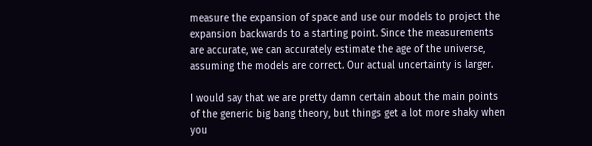measure the expansion of space and use our models to project the expansion backwards to a starting point. Since the measurements are accurate, we can accurately estimate the age of the universe, assuming the models are correct. Our actual uncertainty is larger.

I would say that we are pretty damn certain about the main points of the generic big bang theory, but things get a lot more shaky when you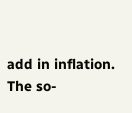add in inflation. The so-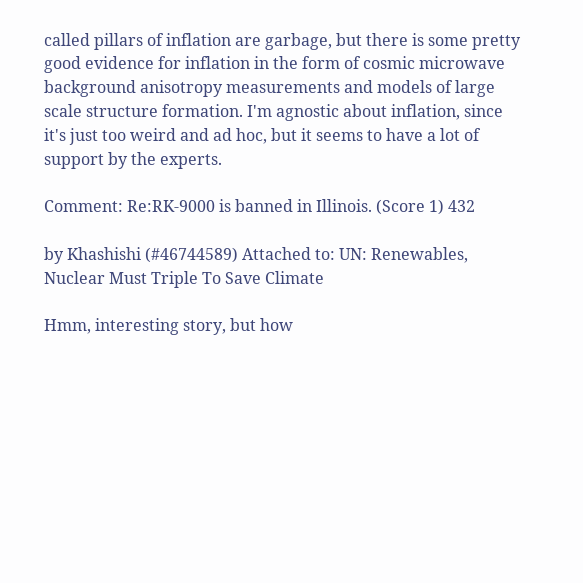called pillars of inflation are garbage, but there is some pretty good evidence for inflation in the form of cosmic microwave background anisotropy measurements and models of large scale structure formation. I'm agnostic about inflation, since it's just too weird and ad hoc, but it seems to have a lot of support by the experts.

Comment: Re:RK-9000 is banned in Illinois. (Score 1) 432

by Khashishi (#46744589) Attached to: UN: Renewables, Nuclear Must Triple To Save Climate

Hmm, interesting story, but how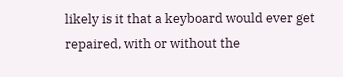likely is it that a keyboard would ever get repaired, with or without the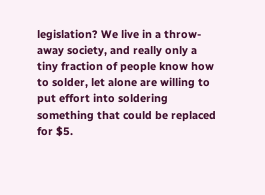legislation? We live in a throw-away society, and really only a tiny fraction of people know how to solder, let alone are willing to put effort into soldering something that could be replaced for $5.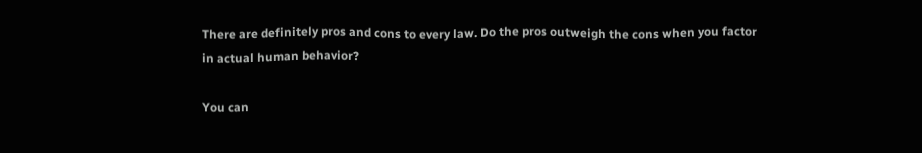There are definitely pros and cons to every law. Do the pros outweigh the cons when you factor in actual human behavior?

You can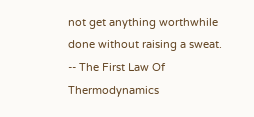not get anything worthwhile done without raising a sweat. -- The First Law Of Thermodynamics